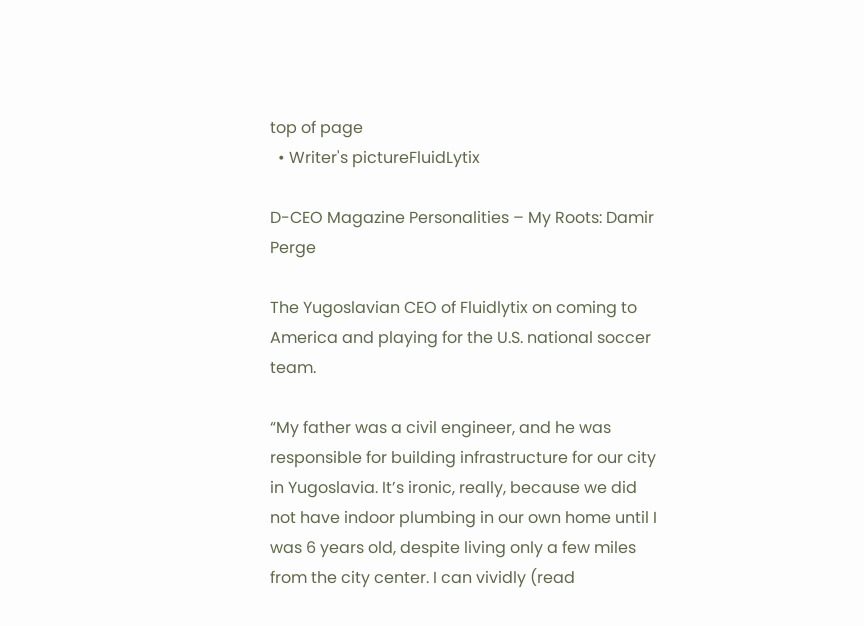top of page
  • Writer's pictureFluidLytix

D-CEO Magazine Personalities – My Roots: Damir Perge

The Yugoslavian CEO of Fluidlytix on coming to America and playing for the U.S. national soccer team.

“My father was a civil engineer, and he was responsible for building infrastructure for our city in Yugoslavia. It’s ironic, really, because we did not have indoor plumbing in our own home until I was 6 years old, despite living only a few miles from the city center. I can vividly (read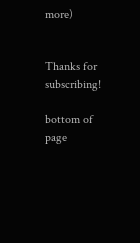more)


Thanks for subscribing!

bottom of page